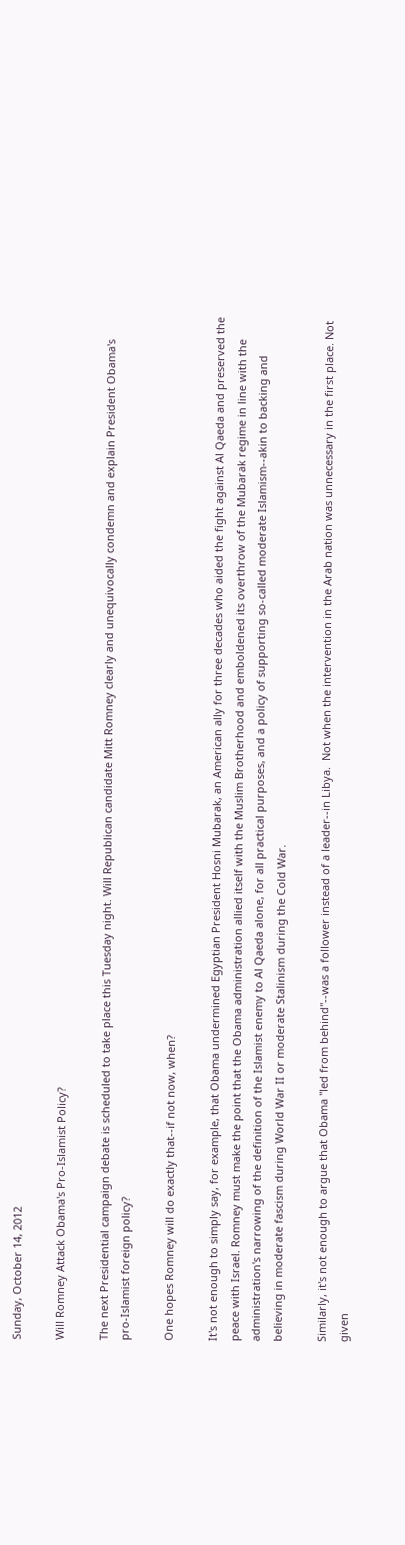Sunday, October 14, 2012

Will Romney Attack Obama's Pro-Islamist Policy?

The next Presidential campaign debate is scheduled to take place this Tuesday night. Will Republican candidate Mitt Romney clearly and unequivocally condemn and explain President Obama's pro-Islamist foreign policy?

One hopes Romney will do exactly that--if not now, when?

It's not enough to simply say, for example, that Obama undermined Egyptian President Hosni Mubarak, an American ally for three decades who aided the fight against Al Qaeda and preserved the peace with Israel. Romney must make the point that the Obama administration allied itself with the Muslim Brotherhood and emboldened its overthrow of the Mubarak regime in line with the administration's narrowing of the definition of the Islamist enemy to Al Qaeda alone, for all practical purposes, and a policy of supporting so-called moderate Islamism--akin to backing and believing in moderate fascism during World War II or moderate Stalinism during the Cold War.

Similarly, it's not enough to argue that Obama "led from behind"--was a follower instead of a leader--in Libya.  Not when the intervention in the Arab nation was unnecessary in the first place. Not given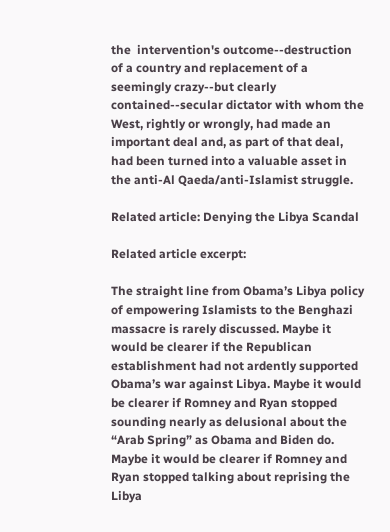the  intervention's outcome--destruction of a country and replacement of a seemingly crazy--but clearly contained--secular dictator with whom the West, rightly or wrongly, had made an important deal and, as part of that deal, had been turned into a valuable asset in the anti-Al Qaeda/anti-Islamist struggle.

Related article: Denying the Libya Scandal

Related article excerpt:

The straight line from Obama’s Libya policy of empowering Islamists to the Benghazi massacre is rarely discussed. Maybe it would be clearer if the Republican establishment had not ardently supported Obama’s war against Libya. Maybe it would be clearer if Romney and Ryan stopped sounding nearly as delusional about the “Arab Spring” as Obama and Biden do. Maybe it would be clearer if Romney and Ryan stopped talking about reprising the Libya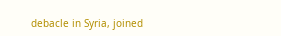debacle in Syria, joined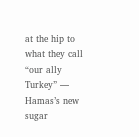at the hip to what they call “our ally Turkey” — Hamas’s new sugar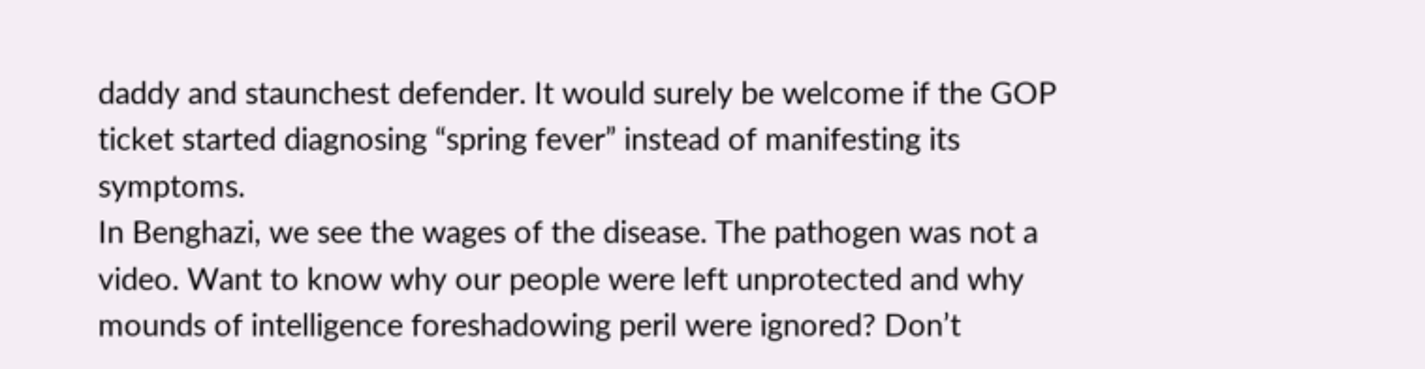daddy and staunchest defender. It would surely be welcome if the GOP ticket started diagnosing “spring fever” instead of manifesting its symptoms.
In Benghazi, we see the wages of the disease. The pathogen was not a video. Want to know why our people were left unprotected and why mounds of intelligence foreshadowing peril were ignored? Don’t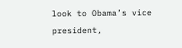look to Obama’s vice president,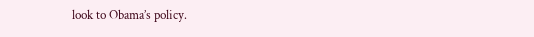look to Obama’s policy.